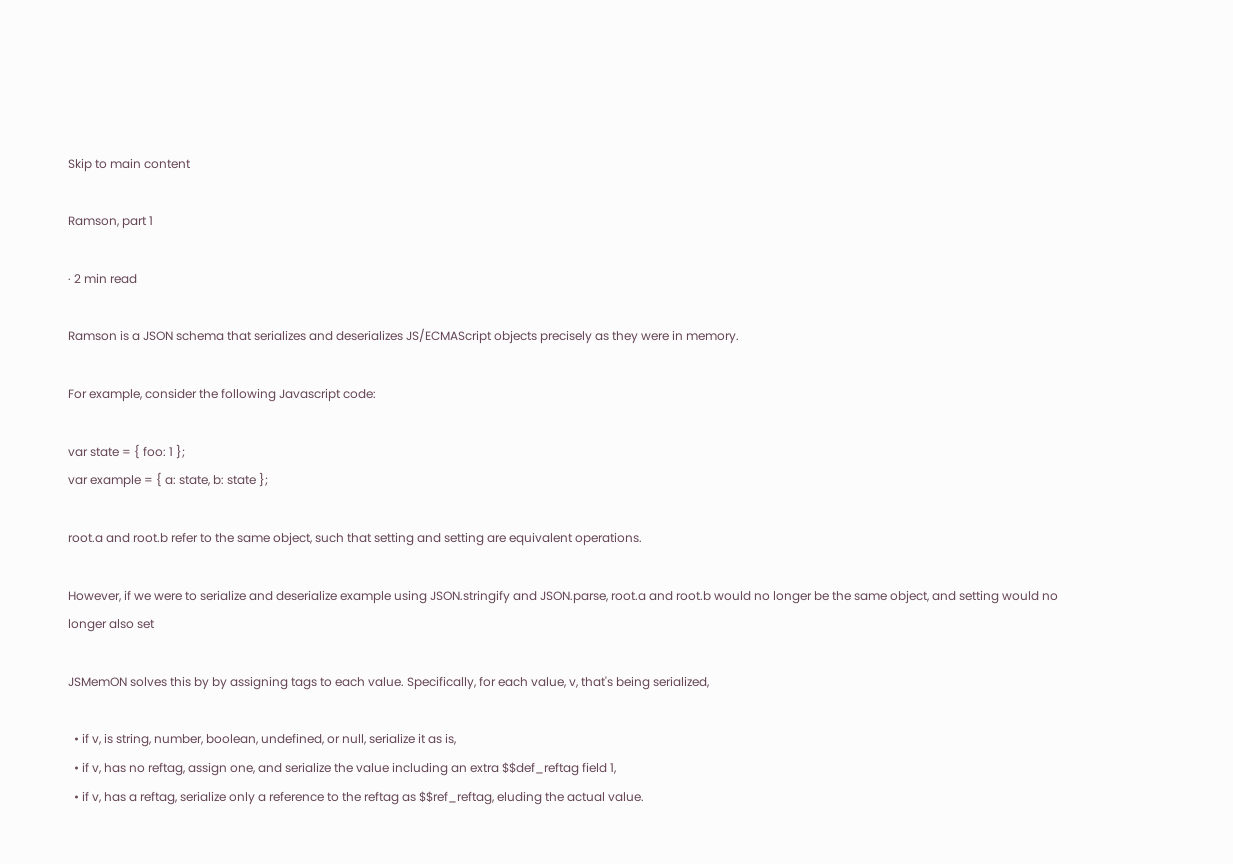Skip to main content

Ramson, part 1

· 2 min read

Ramson is a JSON schema that serializes and deserializes JS/ECMAScript objects precisely as they were in memory.

For example, consider the following Javascript code:

var state = { foo: 1 };
var example = { a: state, b: state };

root.a and root.b refer to the same object, such that setting and setting are equivalent operations.

However, if we were to serialize and deserialize example using JSON.stringify and JSON.parse, root.a and root.b would no longer be the same object, and setting would no longer also set

JSMemON solves this by by assigning tags to each value. Specifically, for each value, v, that's being serialized,

  • if v, is string, number, boolean, undefined, or null, serialize it as is,
  • if v, has no reftag, assign one, and serialize the value including an extra $$def_reftag field 1,
  • if v, has a reftag, serialize only a reference to the reftag as $$ref_reftag, eluding the actual value.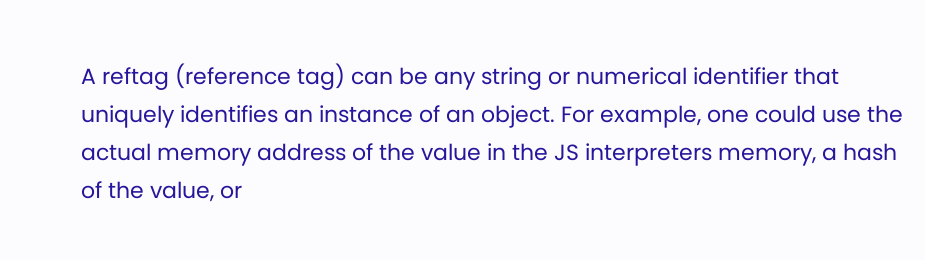A reftag (reference tag) can be any string or numerical identifier that uniquely identifies an instance of an object. For example, one could use the actual memory address of the value in the JS interpreters memory, a hash of the value, or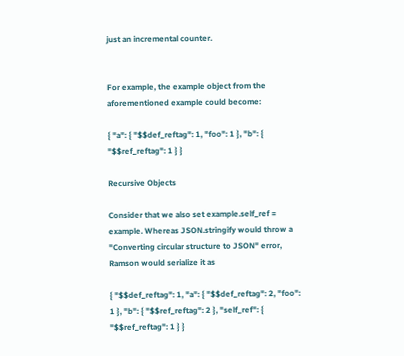just an incremental counter.


For example, the example object from the aforementioned example could become:

{ "a": { "$$def_reftag": 1, "foo": 1 }, "b": { "$$ref_reftag": 1 } }

Recursive Objects

Consider that we also set example.self_ref = example. Whereas JSON.stringify would throw a "Converting circular structure to JSON" error, Ramson would serialize it as

{ "$$def_reftag": 1, "a": { "$$def_reftag": 2, "foo": 1 }, "b": { "$$ref_reftag": 2 }, "self_ref": { "$$ref_reftag": 1 } }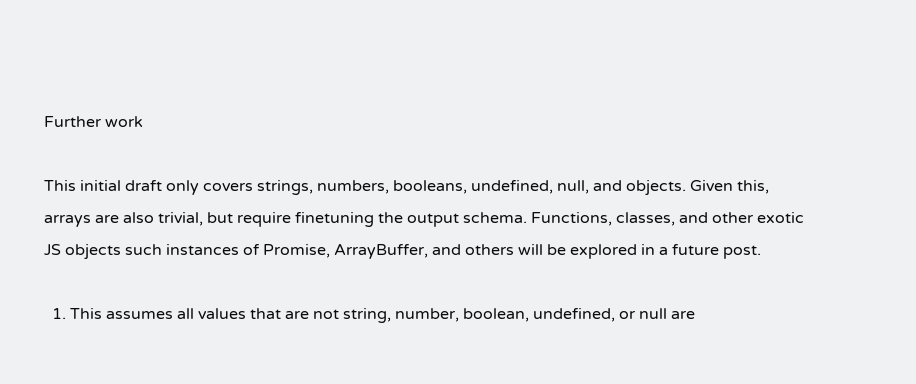Further work

This initial draft only covers strings, numbers, booleans, undefined, null, and objects. Given this, arrays are also trivial, but require finetuning the output schema. Functions, classes, and other exotic JS objects such instances of Promise, ArrayBuffer, and others will be explored in a future post.

  1. This assumes all values that are not string, number, boolean, undefined, or null are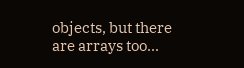objects, but there are arrays too...